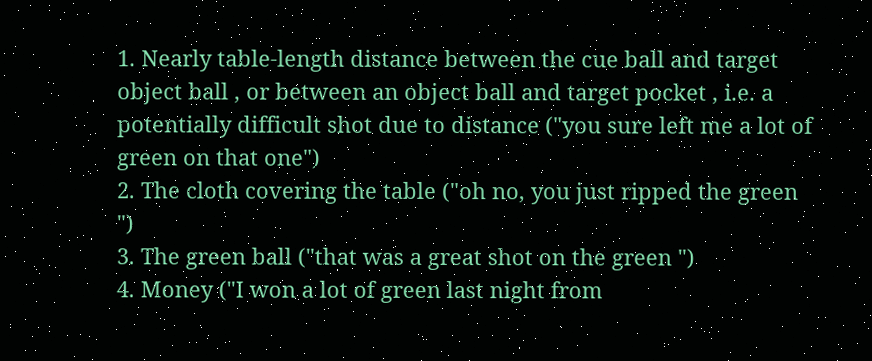1. Nearly table-length distance between the cue ball and target object ball , or between an object ball and target pocket , i.e. a potentially difficult shot due to distance ("you sure left me a lot of green on that one")
2. The cloth covering the table ("oh no, you just ripped the green ")
3. The green ball ("that was a great shot on the green ")
4. Money ("I won a lot of green last night from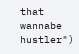that wannabe hustler")